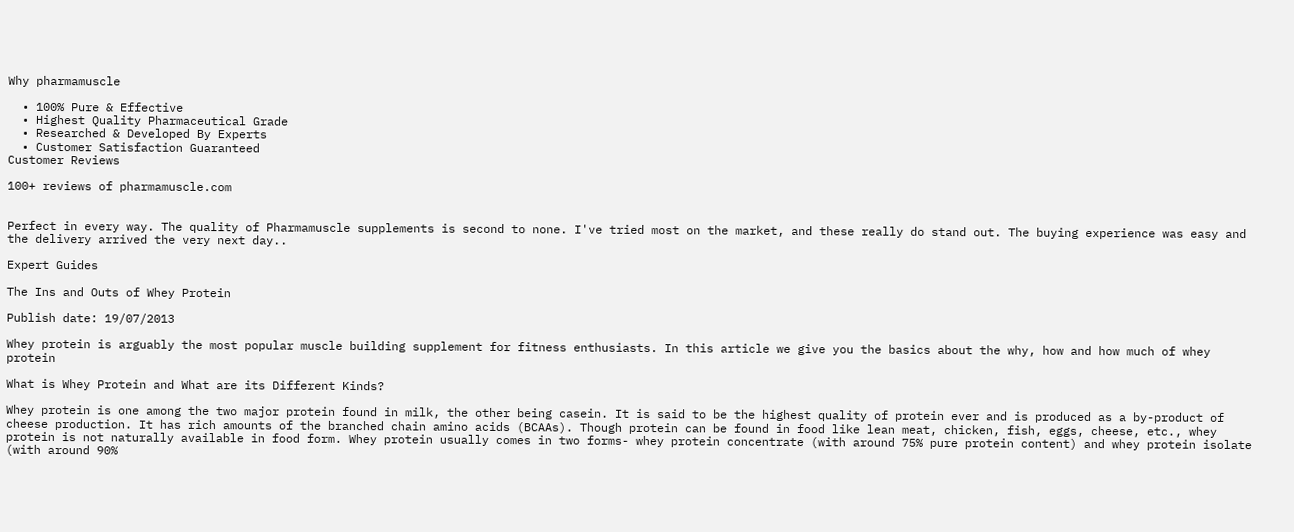Why pharmamuscle

  • 100% Pure & Effective
  • Highest Quality Pharmaceutical Grade
  • Researched & Developed By Experts
  • Customer Satisfaction Guaranteed
Customer Reviews

100+ reviews of pharmamuscle.com


Perfect in every way. The quality of Pharmamuscle supplements is second to none. I've tried most on the market, and these really do stand out. The buying experience was easy and the delivery arrived the very next day..

Expert Guides

The Ins and Outs of Whey Protein

Publish date: 19/07/2013

Whey protein is arguably the most popular muscle building supplement for fitness enthusiasts. In this article we give you the basics about the why, how and how much of whey protein

What is Whey Protein and What are its Different Kinds?

Whey protein is one among the two major protein found in milk, the other being casein. It is said to be the highest quality of protein ever and is produced as a by-product of cheese production. It has rich amounts of the branched chain amino acids (BCAAs). Though protein can be found in food like lean meat, chicken, fish, eggs, cheese, etc., whey protein is not naturally available in food form. Whey protein usually comes in two forms- whey protein concentrate (with around 75% pure protein content) and whey protein isolate (with around 90%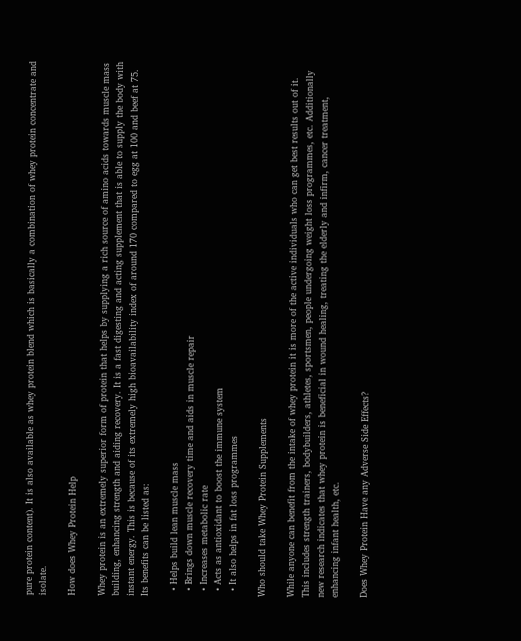pure protein content). It is also available as whey protein blend which is basically a combination of whey protein concentrate and isolate.

How does Whey Protein Help

Whey protein is an extremely superior form of protein that helps by supplying a rich source of amino acids towards muscle mass building, enhancing strength and aiding recovery. It is a fast digesting and acting supplement that is able to supply the body with instant energy. This is because of its extremely high bioavailability index of around 170 compared to egg at 100 and beef at 75. Its benefits can be listed as:

  • Helps build lean muscle mass
  • Brings down muscle recovery time and aids in muscle repair
  • Increases metabolic rate
  • Acts as antioxidant to boost the immune system
  • It also helps in fat loss programmes

Who should take Whey Protein Supplements

While anyone can benefit from the intake of whey protein it is more of the active individuals who can get best results out of it. This includes strength trainers, bodybuilders, athletes, sportsmen, people undergoing weight loss programmes, etc. Additionally new research indicates that whey protein is beneficial in wound healing, treating the elderly and infirm, cancer treatment, enhancing infant health, etc.

Does Whey Protein Have any Adverse Side Effects?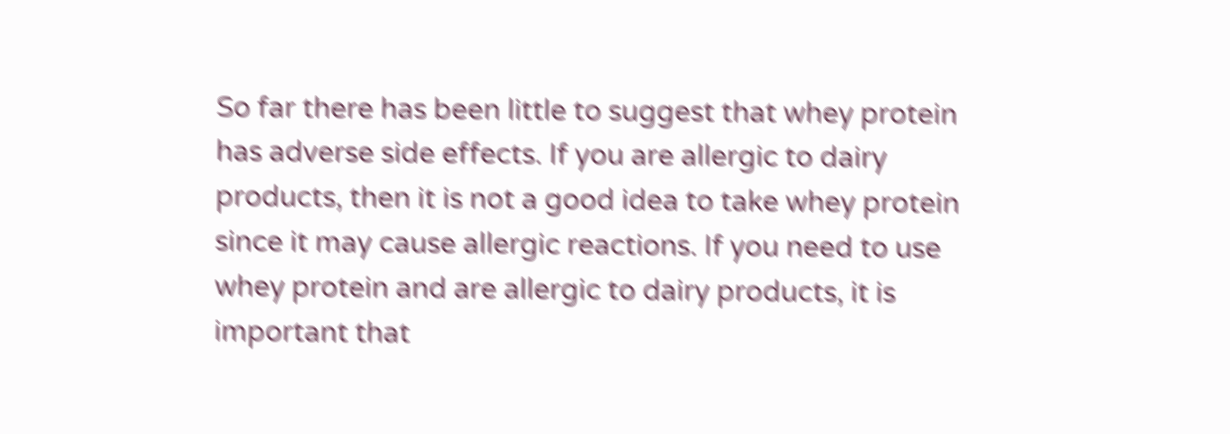So far there has been little to suggest that whey protein has adverse side effects. If you are allergic to dairy products, then it is not a good idea to take whey protein since it may cause allergic reactions. If you need to use whey protein and are allergic to dairy products, it is important that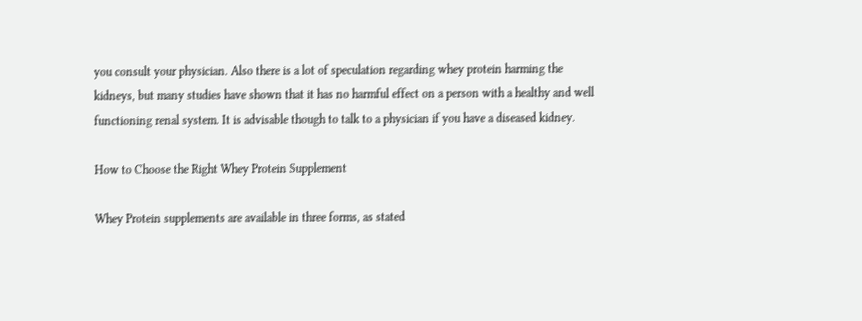you consult your physician. Also there is a lot of speculation regarding whey protein harming the kidneys, but many studies have shown that it has no harmful effect on a person with a healthy and well functioning renal system. It is advisable though to talk to a physician if you have a diseased kidney.

How to Choose the Right Whey Protein Supplement

Whey Protein supplements are available in three forms, as stated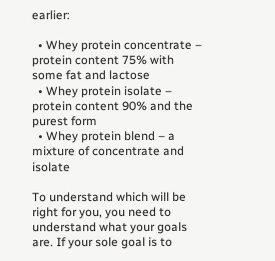earlier:

  • Whey protein concentrate – protein content 75% with some fat and lactose
  • Whey protein isolate – protein content 90% and the purest form
  • Whey protein blend – a mixture of concentrate and isolate

To understand which will be right for you, you need to understand what your goals are. If your sole goal is to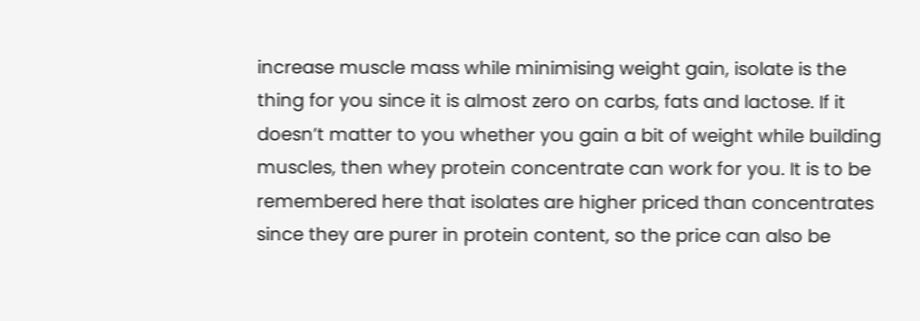increase muscle mass while minimising weight gain, isolate is the thing for you since it is almost zero on carbs, fats and lactose. If it doesn’t matter to you whether you gain a bit of weight while building muscles, then whey protein concentrate can work for you. It is to be remembered here that isolates are higher priced than concentrates since they are purer in protein content, so the price can also be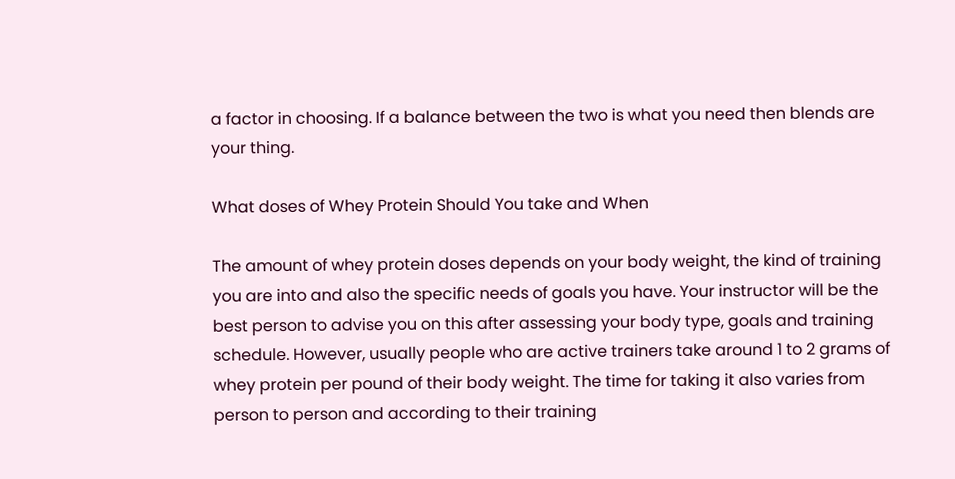a factor in choosing. If a balance between the two is what you need then blends are your thing.

What doses of Whey Protein Should You take and When

The amount of whey protein doses depends on your body weight, the kind of training you are into and also the specific needs of goals you have. Your instructor will be the best person to advise you on this after assessing your body type, goals and training schedule. However, usually people who are active trainers take around 1 to 2 grams of whey protein per pound of their body weight. The time for taking it also varies from person to person and according to their training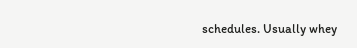schedules. Usually whey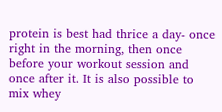protein is best had thrice a day- once right in the morning, then once before your workout session and once after it. It is also possible to mix whey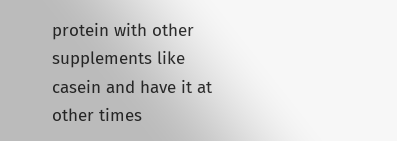protein with other supplements like casein and have it at other times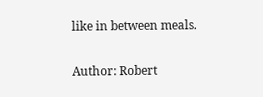like in between meals.

Author: Robert